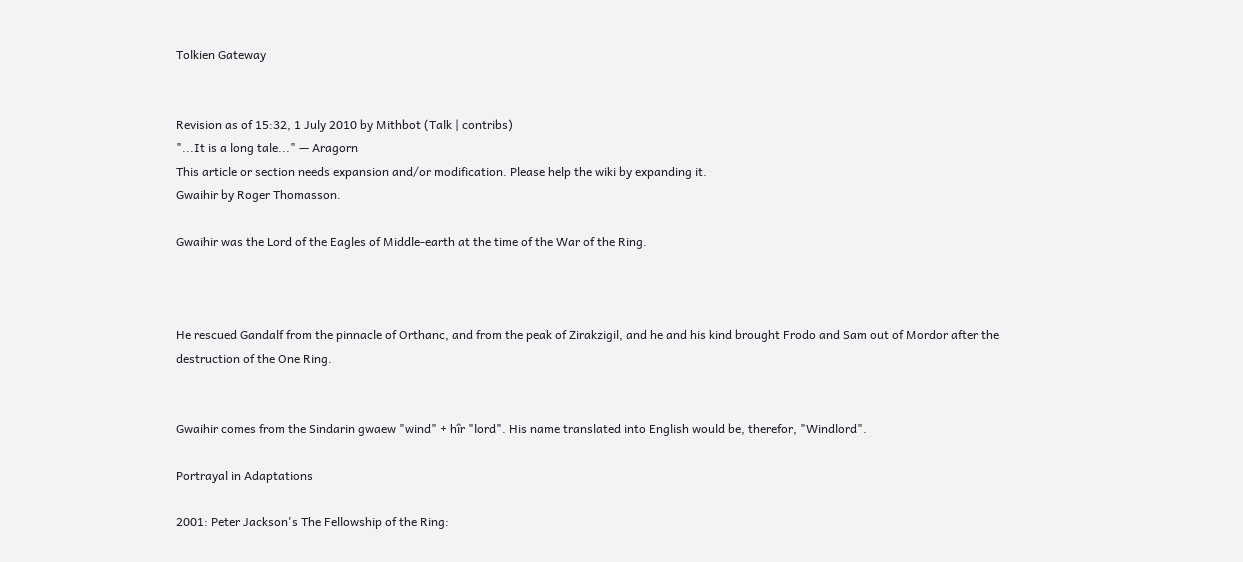Tolkien Gateway


Revision as of 15:32, 1 July 2010 by Mithbot (Talk | contribs)
"...It is a long tale..." — Aragorn
This article or section needs expansion and/or modification. Please help the wiki by expanding it.
Gwaihir by Roger Thomasson.

Gwaihir was the Lord of the Eagles of Middle-earth at the time of the War of the Ring.



He rescued Gandalf from the pinnacle of Orthanc, and from the peak of Zirakzigil, and he and his kind brought Frodo and Sam out of Mordor after the destruction of the One Ring.


Gwaihir comes from the Sindarin gwaew "wind" + hîr "lord". His name translated into English would be, therefor, "Windlord".

Portrayal in Adaptations

2001: Peter Jackson's The Fellowship of the Ring: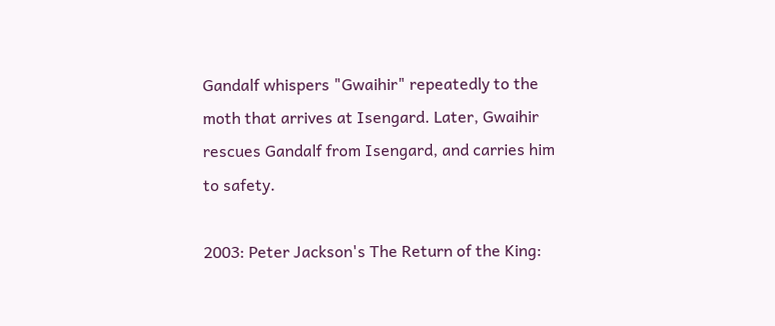Gandalf whispers "Gwaihir" repeatedly to the moth that arrives at Isengard. Later, Gwaihir rescues Gandalf from Isengard, and carries him to safety.

2003: Peter Jackson's The Return of the King: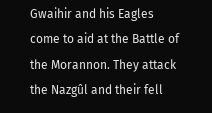Gwaihir and his Eagles come to aid at the Battle of the Morannon. They attack the Nazgûl and their fell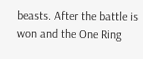beasts. After the battle is won and the One Ring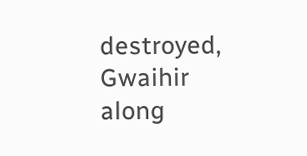destroyed, Gwaihir along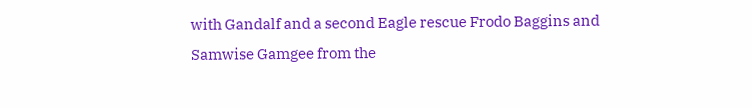with Gandalf and a second Eagle rescue Frodo Baggins and Samwise Gamgee from the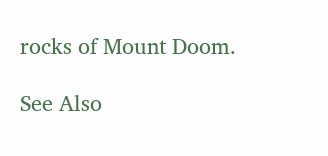rocks of Mount Doom.

See Also